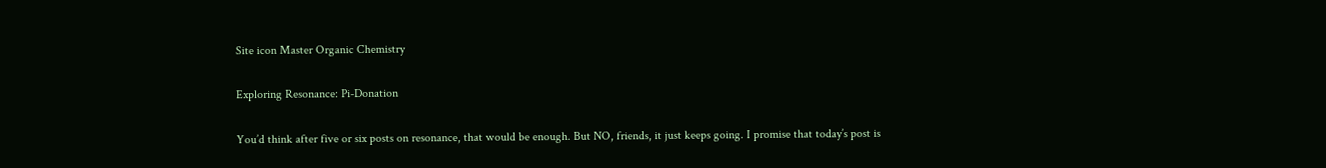Site icon Master Organic Chemistry

Exploring Resonance: Pi-Donation

You’d think after five or six posts on resonance, that would be enough. But NO, friends, it just keeps going. I promise that today’s post is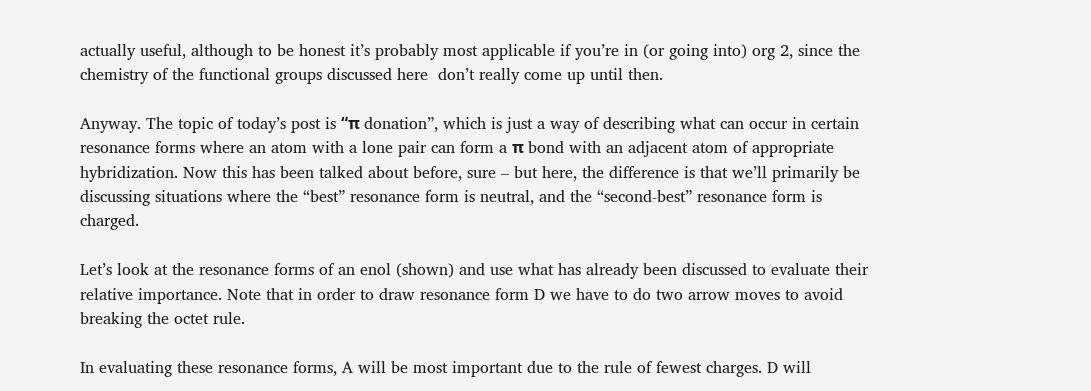actually useful, although to be honest it’s probably most applicable if you’re in (or going into) org 2, since the chemistry of the functional groups discussed here  don’t really come up until then.

Anyway. The topic of today’s post is “π donation”, which is just a way of describing what can occur in certain resonance forms where an atom with a lone pair can form a π bond with an adjacent atom of appropriate hybridization. Now this has been talked about before, sure – but here, the difference is that we’ll primarily be discussing situations where the “best” resonance form is neutral, and the “second-best” resonance form is charged.

Let’s look at the resonance forms of an enol (shown) and use what has already been discussed to evaluate their relative importance. Note that in order to draw resonance form D we have to do two arrow moves to avoid breaking the octet rule.

In evaluating these resonance forms, A will be most important due to the rule of fewest charges. D will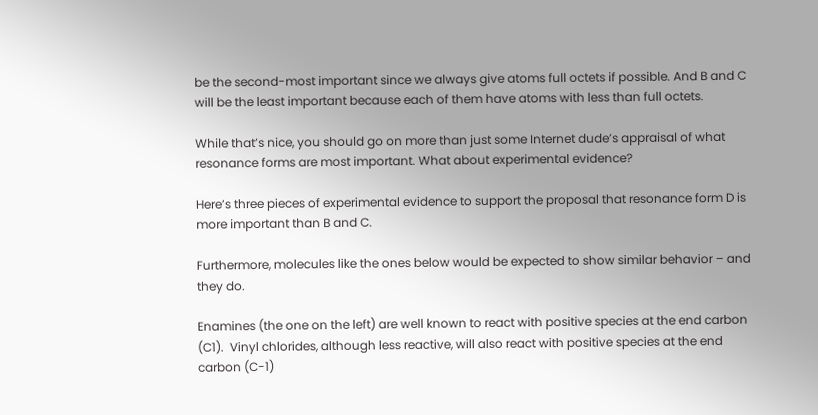be the second-most important since we always give atoms full octets if possible. And B and C will be the least important because each of them have atoms with less than full octets.

While that’s nice, you should go on more than just some Internet dude’s appraisal of what resonance forms are most important. What about experimental evidence?

Here’s three pieces of experimental evidence to support the proposal that resonance form D is more important than B and C.

Furthermore, molecules like the ones below would be expected to show similar behavior – and they do.

Enamines (the one on the left) are well known to react with positive species at the end carbon (C1).  Vinyl chlorides, although less reactive, will also react with positive species at the end carbon (C-1)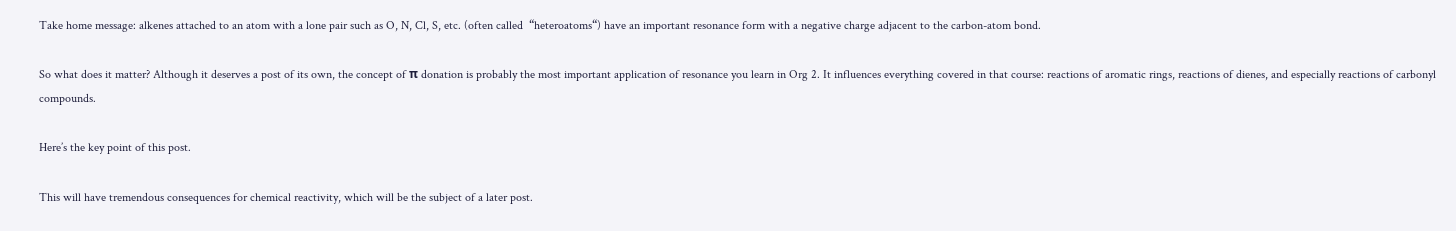Take home message: alkenes attached to an atom with a lone pair such as O, N, Cl, S, etc. (often called  “heteroatoms“) have an important resonance form with a negative charge adjacent to the carbon-atom bond.

So what does it matter? Although it deserves a post of its own, the concept of π donation is probably the most important application of resonance you learn in Org 2. It influences everything covered in that course: reactions of aromatic rings, reactions of dienes, and especially reactions of carbonyl compounds.

Here’s the key point of this post.

This will have tremendous consequences for chemical reactivity, which will be the subject of a later post.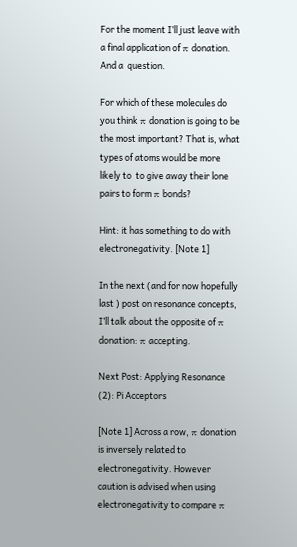For the moment I’ll just leave with a final application of π donation. And a  question.

For which of these molecules do you think π donation is going to be the most important? That is, what types of atoms would be more likely to  to give away their lone pairs to form π bonds?

Hint: it has something to do with electronegativity. [Note 1]

In the next (and for now hopefully last ) post on resonance concepts, I’ll talk about the opposite of π donation: π accepting.

Next Post: Applying Resonance (2): Pi Acceptors

[Note 1] Across a row, π donation is inversely related to electronegativity. However caution is advised when using electronegativity to compare π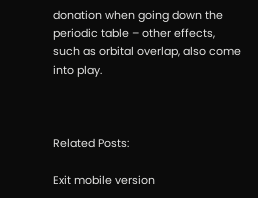donation when going down the periodic table – other effects, such as orbital overlap, also come into play.



Related Posts:

Exit mobile version